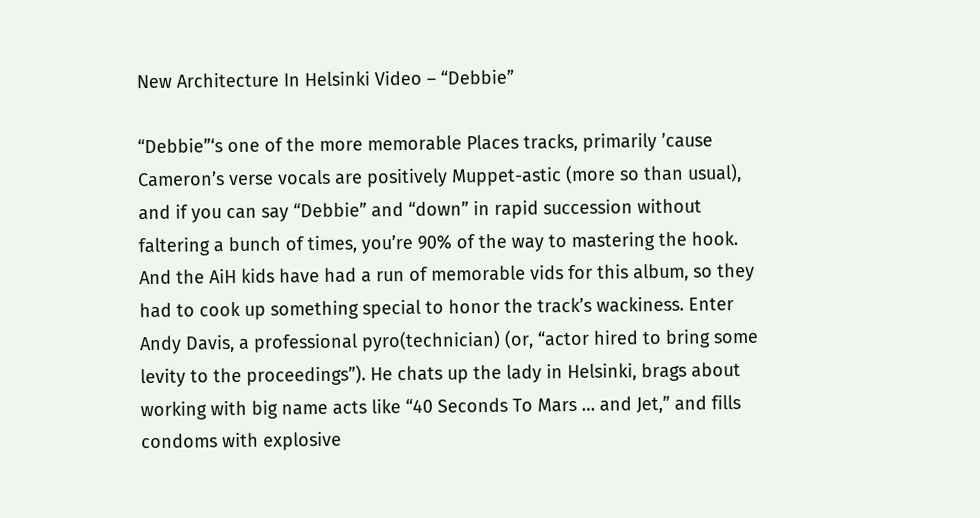New Architecture In Helsinki Video – “Debbie”

“Debbie”‘s one of the more memorable Places tracks, primarily ’cause Cameron’s verse vocals are positively Muppet-astic (more so than usual), and if you can say “Debbie” and “down” in rapid succession without faltering a bunch of times, you’re 90% of the way to mastering the hook. And the AiH kids have had a run of memorable vids for this album, so they had to cook up something special to honor the track’s wackiness. Enter Andy Davis, a professional pyro(technician) (or, “actor hired to bring some levity to the proceedings”). He chats up the lady in Helsinki, brags about working with big name acts like “40 Seconds To Mars … and Jet,” and fills condoms with explosive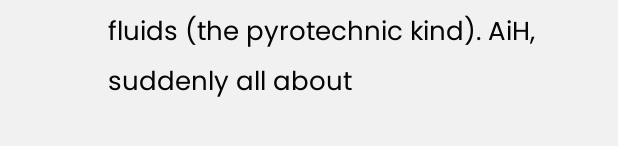fluids (the pyrotechnic kind). AiH, suddenly all about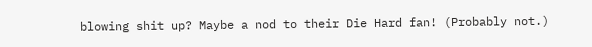blowing shit up? Maybe a nod to their Die Hard fan! (Probably not.)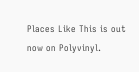Places Like This is out now on Polyvinyl.